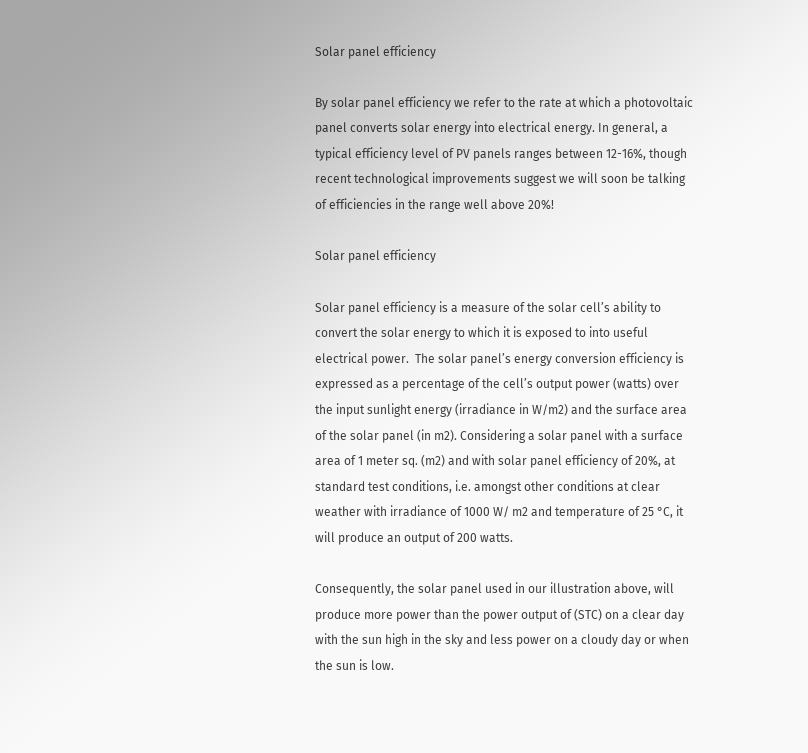Solar panel efficiency

By solar panel efficiency we refer to the rate at which a photovoltaic panel converts solar energy into electrical energy. In general, a typical efficiency level of PV panels ranges between 12-16%, though recent technological improvements suggest we will soon be talking of efficiencies in the range well above 20%!

Solar panel efficiency

Solar panel efficiency is a measure of the solar cell’s ability to convert the solar energy to which it is exposed to into useful electrical power.  The solar panel’s energy conversion efficiency is expressed as a percentage of the cell’s output power (watts) over the input sunlight energy (irradiance in W/m2) and the surface area of the solar panel (in m2). Considering a solar panel with a surface area of 1 meter sq. (m2) and with solar panel efficiency of 20%, at standard test conditions, i.e. amongst other conditions at clear weather with irradiance of 1000 W/ m2 and temperature of 25 °C, it will produce an output of 200 watts.

Consequently, the solar panel used in our illustration above, will produce more power than the power output of (STC) on a clear day with the sun high in the sky and less power on a cloudy day or when the sun is low.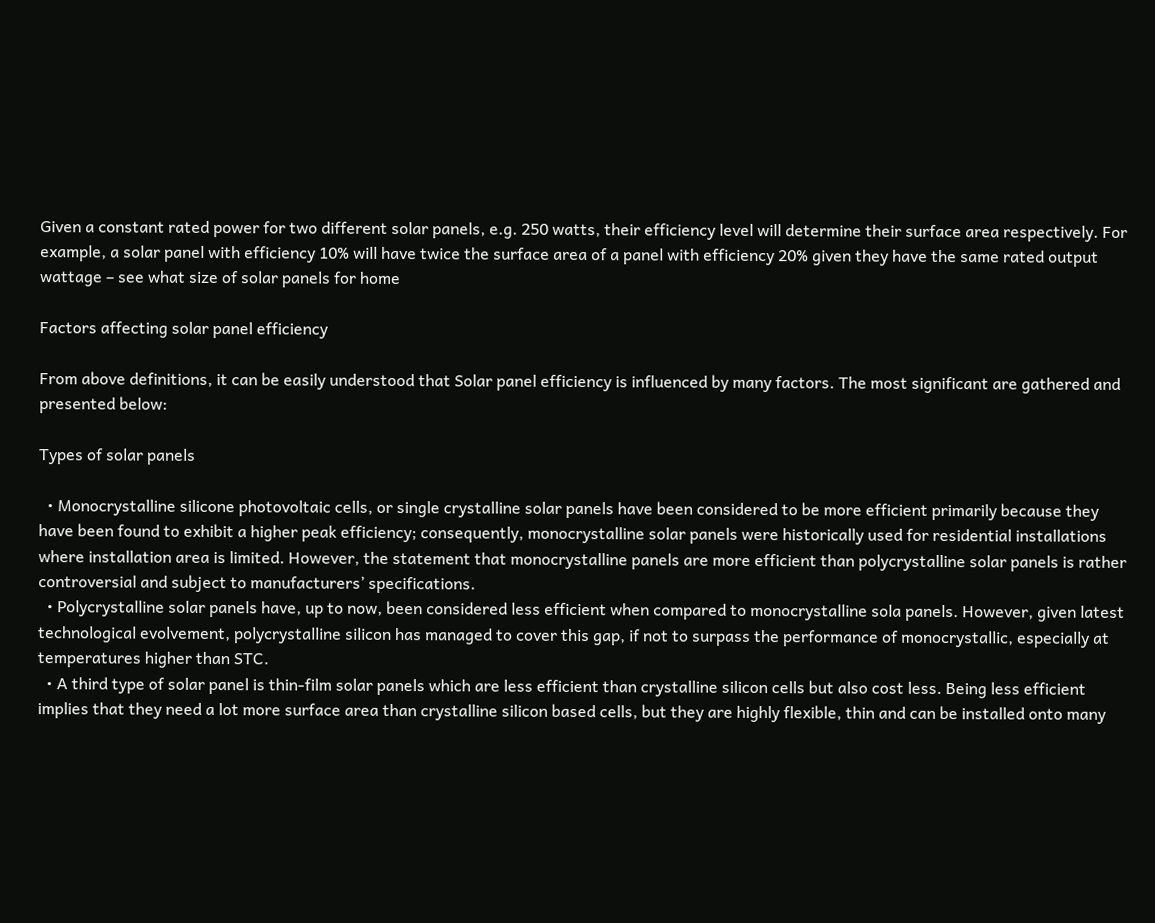Given a constant rated power for two different solar panels, e.g. 250 watts, their efficiency level will determine their surface area respectively. For example, a solar panel with efficiency 10% will have twice the surface area of a panel with efficiency 20% given they have the same rated output wattage – see what size of solar panels for home

Factors affecting solar panel efficiency

From above definitions, it can be easily understood that Solar panel efficiency is influenced by many factors. The most significant are gathered and presented below:

Types of solar panels

  • Monocrystalline silicone photovoltaic cells, or single crystalline solar panels have been considered to be more efficient primarily because they have been found to exhibit a higher peak efficiency; consequently, monocrystalline solar panels were historically used for residential installations where installation area is limited. However, the statement that monocrystalline panels are more efficient than polycrystalline solar panels is rather controversial and subject to manufacturers’ specifications.
  • Polycrystalline solar panels have, up to now, been considered less efficient when compared to monocrystalline sola panels. However, given latest technological evolvement, polycrystalline silicon has managed to cover this gap, if not to surpass the performance of monocrystallic, especially at temperatures higher than STC.
  • A third type of solar panel is thin-film solar panels which are less efficient than crystalline silicon cells but also cost less. Being less efficient implies that they need a lot more surface area than crystalline silicon based cells, but they are highly flexible, thin and can be installed onto many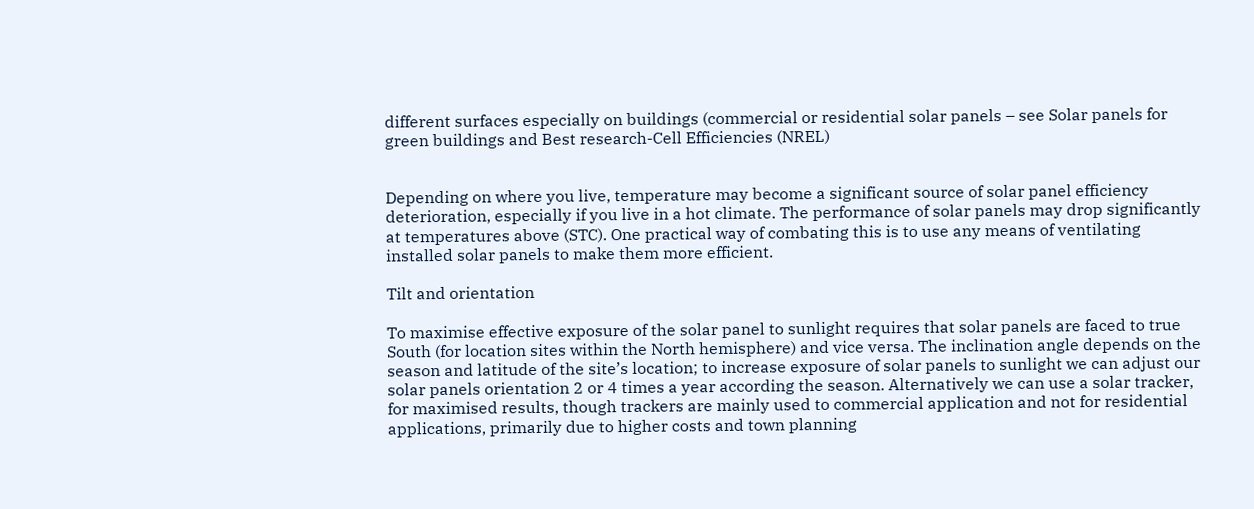different surfaces especially on buildings (commercial or residential solar panels – see Solar panels for green buildings and Best research-Cell Efficiencies (NREL)


Depending on where you live, temperature may become a significant source of solar panel efficiency deterioration, especially if you live in a hot climate. The performance of solar panels may drop significantly at temperatures above (STC). One practical way of combating this is to use any means of ventilating installed solar panels to make them more efficient.

Tilt and orientation

To maximise effective exposure of the solar panel to sunlight requires that solar panels are faced to true South (for location sites within the North hemisphere) and vice versa. The inclination angle depends on the season and latitude of the site’s location; to increase exposure of solar panels to sunlight we can adjust our solar panels orientation 2 or 4 times a year according the season. Alternatively we can use a solar tracker, for maximised results, though trackers are mainly used to commercial application and not for residential applications, primarily due to higher costs and town planning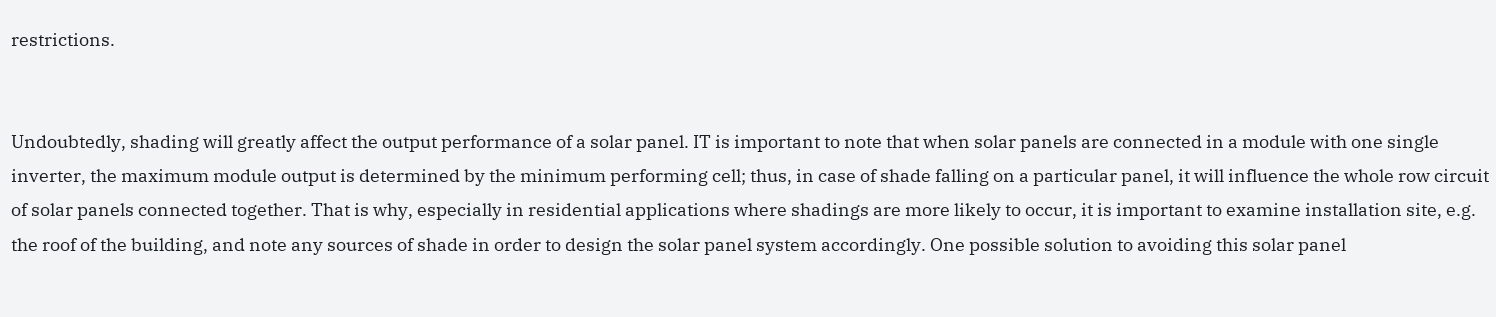restrictions.


Undoubtedly, shading will greatly affect the output performance of a solar panel. IT is important to note that when solar panels are connected in a module with one single inverter, the maximum module output is determined by the minimum performing cell; thus, in case of shade falling on a particular panel, it will influence the whole row circuit of solar panels connected together. That is why, especially in residential applications where shadings are more likely to occur, it is important to examine installation site, e.g. the roof of the building, and note any sources of shade in order to design the solar panel system accordingly. One possible solution to avoiding this solar panel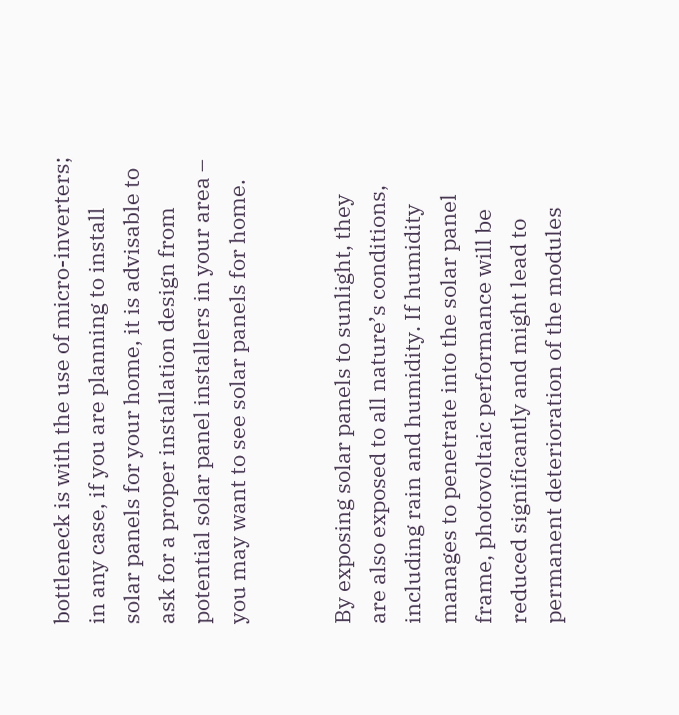bottleneck is with the use of micro-inverters; in any case, if you are planning to install solar panels for your home, it is advisable to ask for a proper installation design from potential solar panel installers in your area – you may want to see solar panels for home.


By exposing solar panels to sunlight, they are also exposed to all nature’s conditions, including rain and humidity. If humidity manages to penetrate into the solar panel frame, photovoltaic performance will be reduced significantly and might lead to permanent deterioration of the modules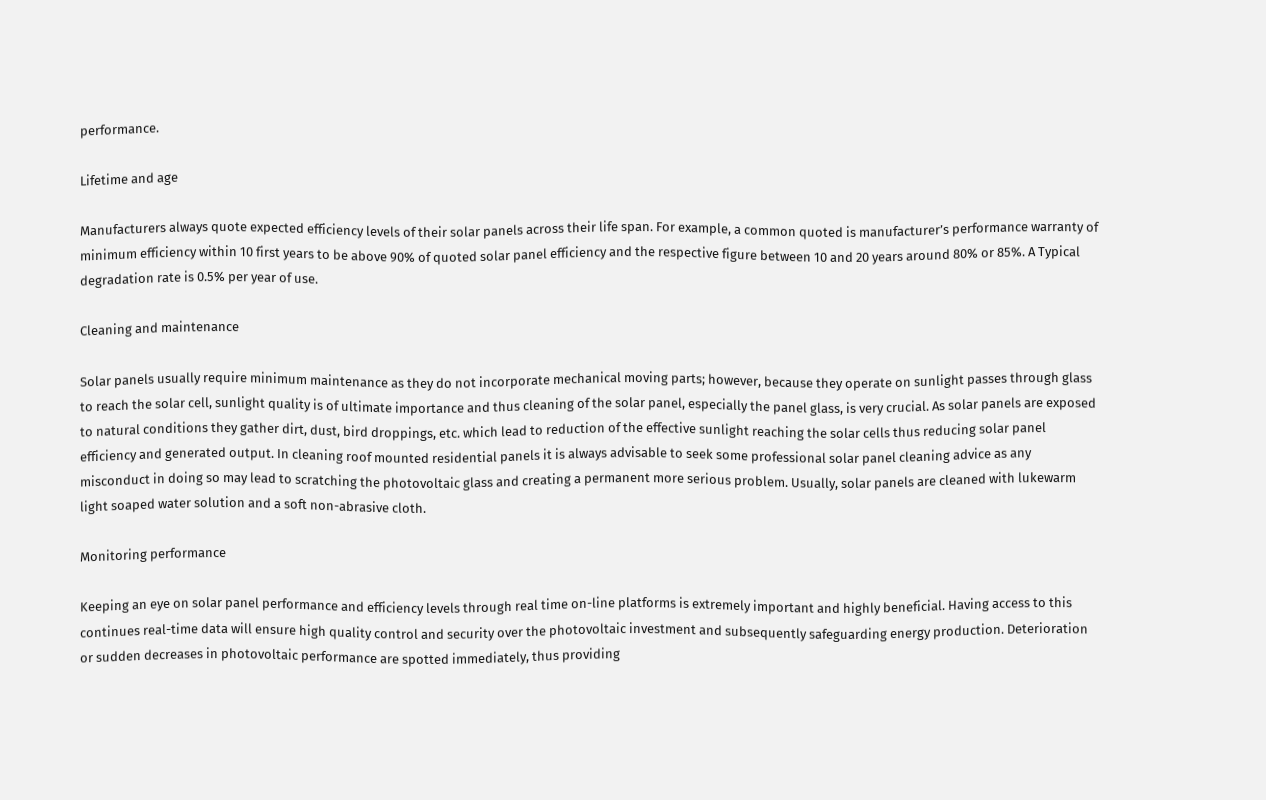performance.

Lifetime and age

Manufacturers always quote expected efficiency levels of their solar panels across their life span. For example, a common quoted is manufacturer’s performance warranty of minimum efficiency within 10 first years to be above 90% of quoted solar panel efficiency and the respective figure between 10 and 20 years around 80% or 85%. A Typical degradation rate is 0.5% per year of use.

Cleaning and maintenance

Solar panels usually require minimum maintenance as they do not incorporate mechanical moving parts; however, because they operate on sunlight passes through glass to reach the solar cell, sunlight quality is of ultimate importance and thus cleaning of the solar panel, especially the panel glass, is very crucial. As solar panels are exposed to natural conditions they gather dirt, dust, bird droppings, etc. which lead to reduction of the effective sunlight reaching the solar cells thus reducing solar panel efficiency and generated output. In cleaning roof mounted residential panels it is always advisable to seek some professional solar panel cleaning advice as any misconduct in doing so may lead to scratching the photovoltaic glass and creating a permanent more serious problem. Usually, solar panels are cleaned with lukewarm light soaped water solution and a soft non-abrasive cloth.

Monitoring performance

Keeping an eye on solar panel performance and efficiency levels through real time on-line platforms is extremely important and highly beneficial. Having access to this continues real-time data will ensure high quality control and security over the photovoltaic investment and subsequently safeguarding energy production. Deterioration or sudden decreases in photovoltaic performance are spotted immediately, thus providing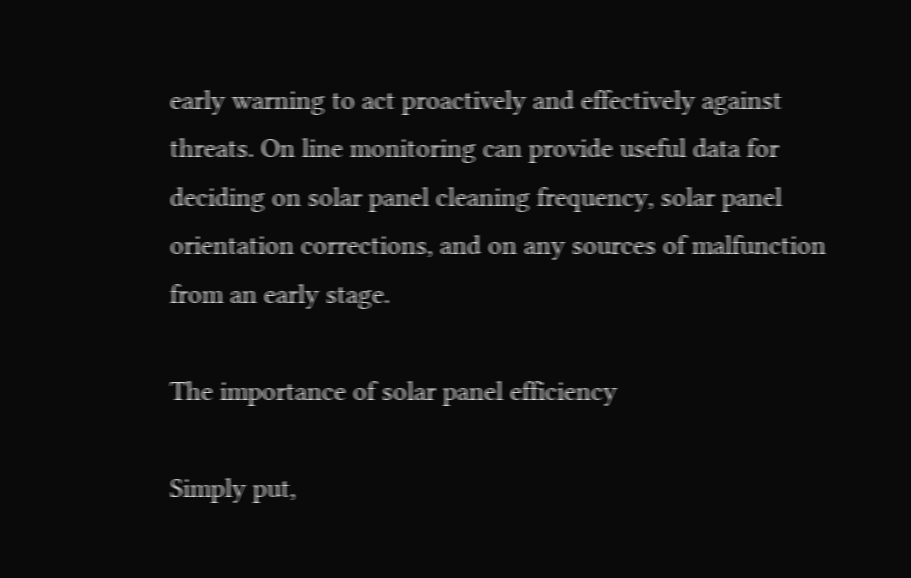early warning to act proactively and effectively against threats. On line monitoring can provide useful data for deciding on solar panel cleaning frequency, solar panel orientation corrections, and on any sources of malfunction from an early stage.

The importance of solar panel efficiency

Simply put,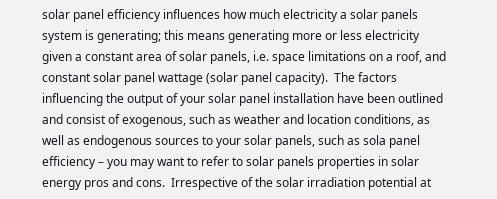solar panel efficiency influences how much electricity a solar panels system is generating; this means generating more or less electricity given a constant area of solar panels, i.e. space limitations on a roof, and constant solar panel wattage (solar panel capacity).  The factors influencing the output of your solar panel installation have been outlined and consist of exogenous, such as weather and location conditions, as well as endogenous sources to your solar panels, such as sola panel efficiency – you may want to refer to solar panels properties in solar energy pros and cons.  Irrespective of the solar irradiation potential at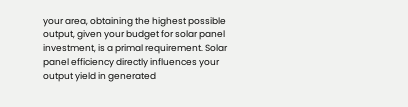your area, obtaining the highest possible output, given your budget for solar panel investment, is a primal requirement. Solar panel efficiency directly influences your output yield in generated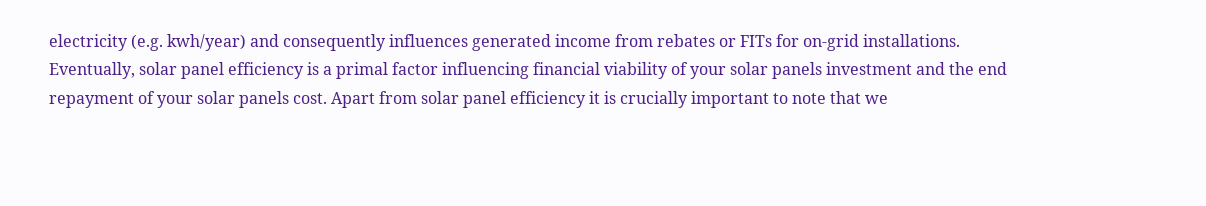electricity (e.g. kwh/year) and consequently influences generated income from rebates or FITs for on-grid installations. Eventually, solar panel efficiency is a primal factor influencing financial viability of your solar panels investment and the end repayment of your solar panels cost. Apart from solar panel efficiency it is crucially important to note that we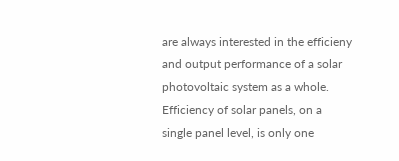are always interested in the efficieny and output performance of a solar photovoltaic system as a whole. Efficiency of solar panels, on a single panel level, is only one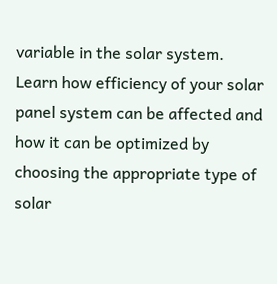variable in the solar system. Learn how efficiency of your solar panel system can be affected and how it can be optimized by choosing the appropriate type of solar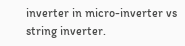inverter in micro-inverter vs string inverter.